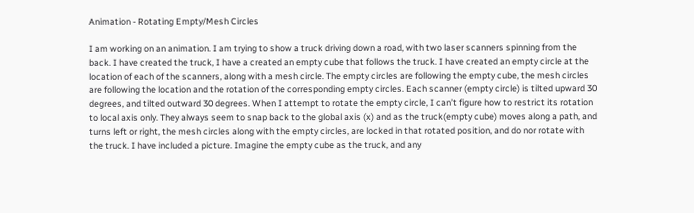Animation - Rotating Empty/Mesh Circles

I am working on an animation. I am trying to show a truck driving down a road, with two laser scanners spinning from the back. I have created the truck, I have a created an empty cube that follows the truck. I have created an empty circle at the location of each of the scanners, along with a mesh circle. The empty circles are following the empty cube, the mesh circles are following the location and the rotation of the corresponding empty circles. Each scanner (empty circle) is tilted upward 30 degrees, and tilted outward 30 degrees. When I attempt to rotate the empty circle, I can’t figure how to restrict its rotation to local axis only. They always seem to snap back to the global axis (x) and as the truck(empty cube) moves along a path, and turns left or right, the mesh circles along with the empty circles, are locked in that rotated position, and do nor rotate with the truck. I have included a picture. Imagine the empty cube as the truck, and any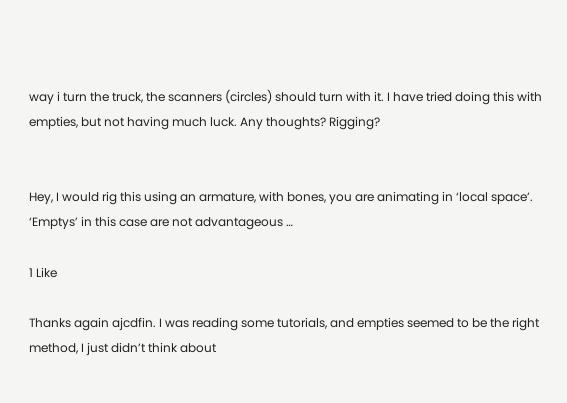way i turn the truck, the scanners (circles) should turn with it. I have tried doing this with empties, but not having much luck. Any thoughts? Rigging?


Hey, I would rig this using an armature, with bones, you are animating in ‘local space’. ‘Emptys’ in this case are not advantageous …

1 Like

Thanks again ajcdfin. I was reading some tutorials, and empties seemed to be the right method, I just didn’t think about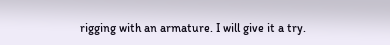rigging with an armature. I will give it a try.